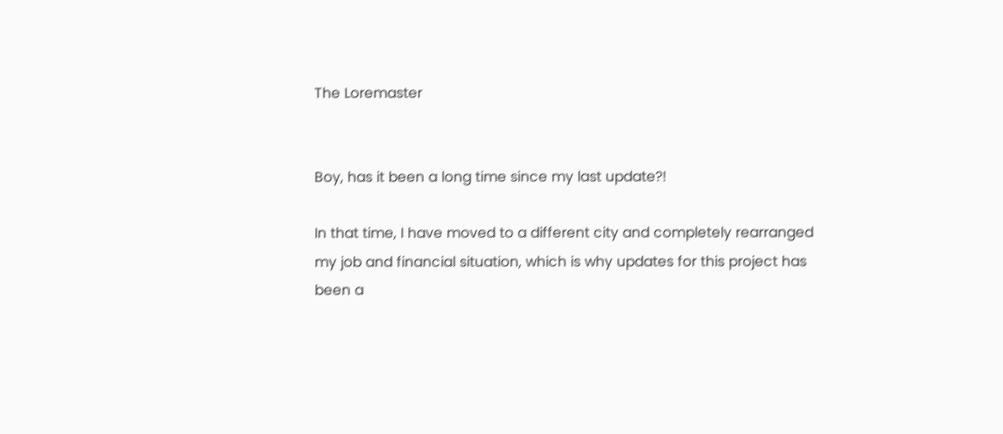The Loremaster


Boy, has it been a long time since my last update?!

In that time, I have moved to a different city and completely rearranged my job and financial situation, which is why updates for this project has been a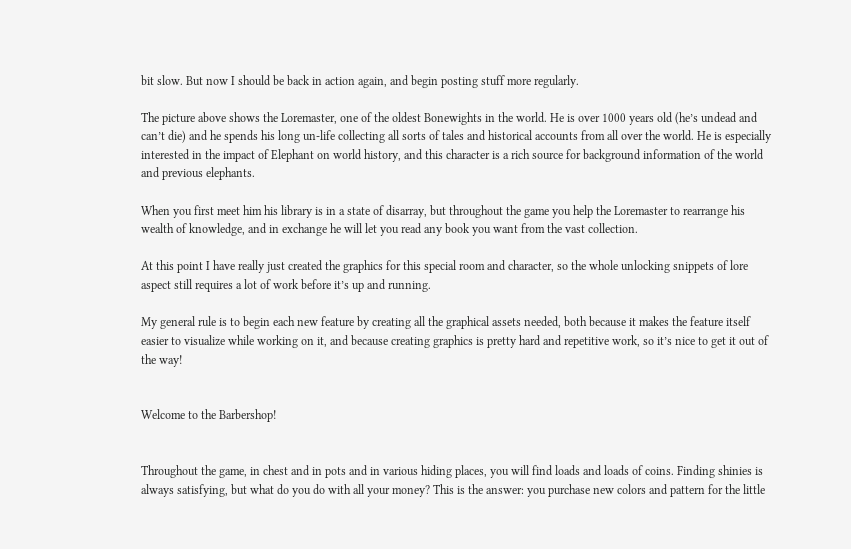bit slow. But now I should be back in action again, and begin posting stuff more regularly.

The picture above shows the Loremaster, one of the oldest Bonewights in the world. He is over 1000 years old (he’s undead and can’t die) and he spends his long un-life collecting all sorts of tales and historical accounts from all over the world. He is especially interested in the impact of Elephant on world history, and this character is a rich source for background information of the world and previous elephants.

When you first meet him his library is in a state of disarray, but throughout the game you help the Loremaster to rearrange his wealth of knowledge, and in exchange he will let you read any book you want from the vast collection.

At this point I have really just created the graphics for this special room and character, so the whole unlocking snippets of lore aspect still requires a lot of work before it’s up and running.

My general rule is to begin each new feature by creating all the graphical assets needed, both because it makes the feature itself easier to visualize while working on it, and because creating graphics is pretty hard and repetitive work, so it’s nice to get it out of the way!


Welcome to the Barbershop!


Throughout the game, in chest and in pots and in various hiding places, you will find loads and loads of coins. Finding shinies is always satisfying, but what do you do with all your money? This is the answer: you purchase new colors and pattern for the little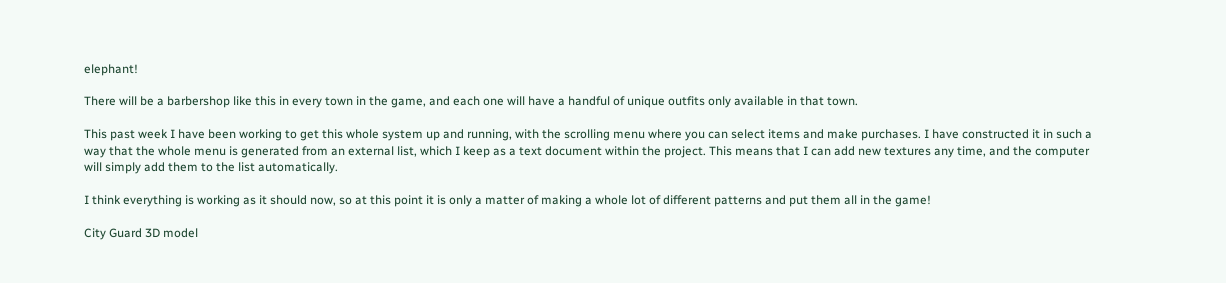elephant!

There will be a barbershop like this in every town in the game, and each one will have a handful of unique outfits only available in that town.

This past week I have been working to get this whole system up and running, with the scrolling menu where you can select items and make purchases. I have constructed it in such a way that the whole menu is generated from an external list, which I keep as a text document within the project. This means that I can add new textures any time, and the computer will simply add them to the list automatically.

I think everything is working as it should now, so at this point it is only a matter of making a whole lot of different patterns and put them all in the game!

City Guard 3D model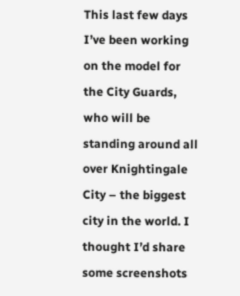This last few days I’ve been working on the model for the City Guards, who will be standing around all over Knightingale City – the biggest city in the world. I thought I’d share some screenshots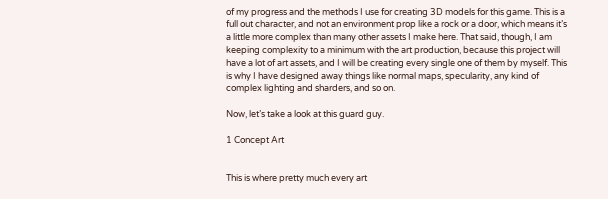of my progress and the methods I use for creating 3D models for this game. This is a full out character, and not an environment prop like a rock or a door, which means it’s a little more complex than many other assets I make here. That said, though, I am keeping complexity to a minimum with the art production, because this project will have a lot of art assets, and I will be creating every single one of them by myself. This is why I have designed away things like normal maps, specularity, any kind of complex lighting and sharders, and so on.

Now, let’s take a look at this guard guy.

1 Concept Art


This is where pretty much every art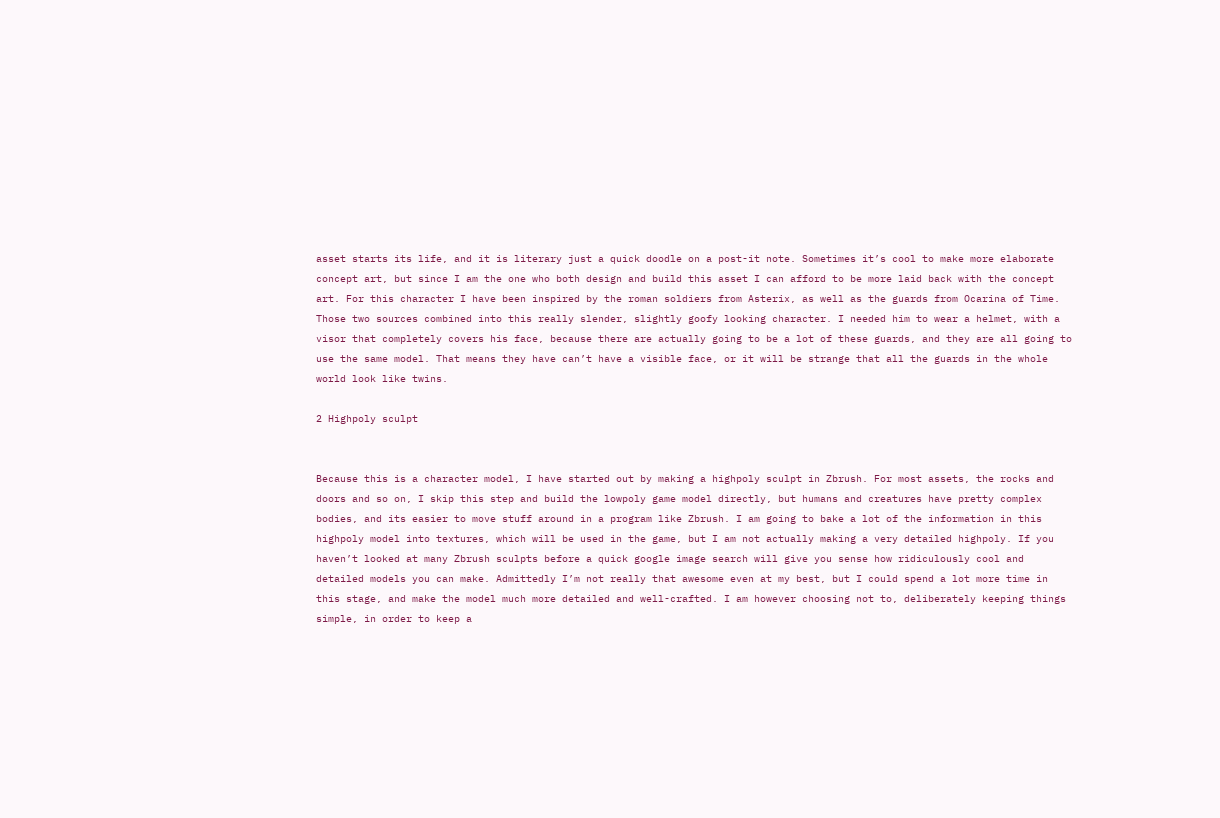asset starts its life, and it is literary just a quick doodle on a post-it note. Sometimes it’s cool to make more elaborate concept art, but since I am the one who both design and build this asset I can afford to be more laid back with the concept art. For this character I have been inspired by the roman soldiers from Asterix, as well as the guards from Ocarina of Time. Those two sources combined into this really slender, slightly goofy looking character. I needed him to wear a helmet, with a visor that completely covers his face, because there are actually going to be a lot of these guards, and they are all going to use the same model. That means they have can’t have a visible face, or it will be strange that all the guards in the whole world look like twins.

2 Highpoly sculpt


Because this is a character model, I have started out by making a highpoly sculpt in Zbrush. For most assets, the rocks and doors and so on, I skip this step and build the lowpoly game model directly, but humans and creatures have pretty complex bodies, and its easier to move stuff around in a program like Zbrush. I am going to bake a lot of the information in this highpoly model into textures, which will be used in the game, but I am not actually making a very detailed highpoly. If you haven’t looked at many Zbrush sculpts before a quick google image search will give you sense how ridiculously cool and detailed models you can make. Admittedly I’m not really that awesome even at my best, but I could spend a lot more time in this stage, and make the model much more detailed and well-crafted. I am however choosing not to, deliberately keeping things simple, in order to keep a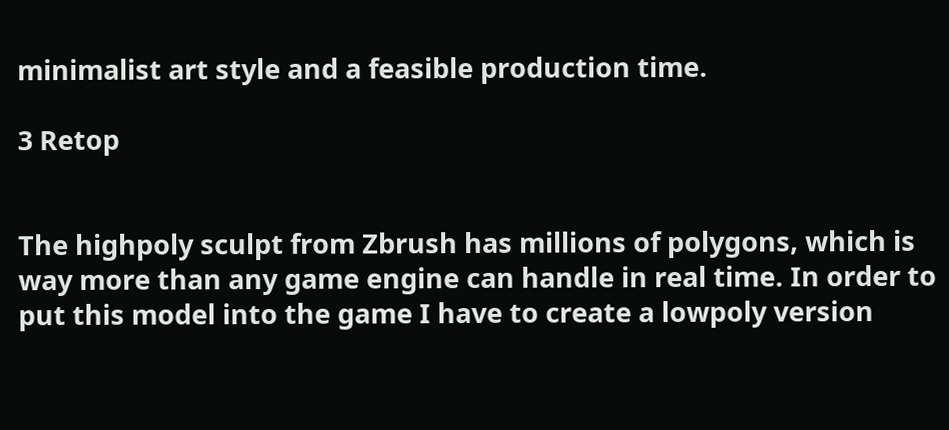minimalist art style and a feasible production time.

3 Retop


The highpoly sculpt from Zbrush has millions of polygons, which is way more than any game engine can handle in real time. In order to put this model into the game I have to create a lowpoly version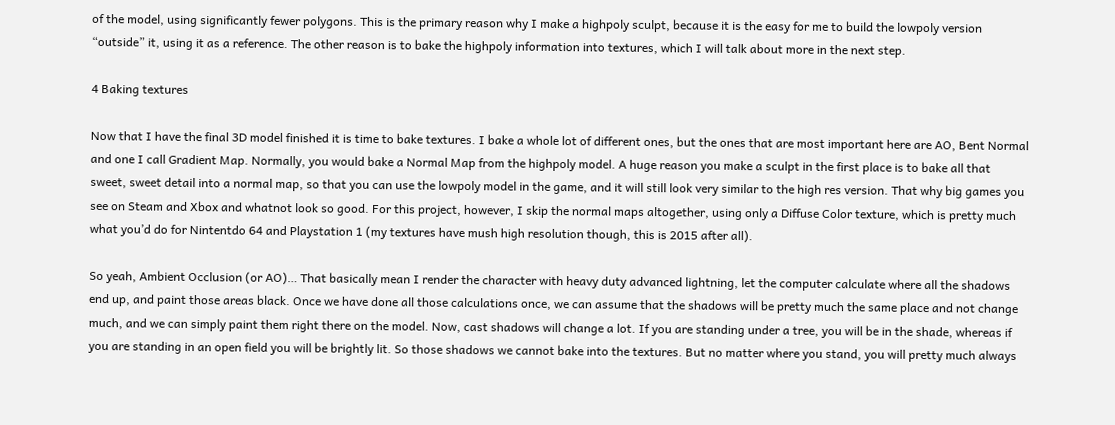of the model, using significantly fewer polygons. This is the primary reason why I make a highpoly sculpt, because it is the easy for me to build the lowpoly version “outside” it, using it as a reference. The other reason is to bake the highpoly information into textures, which I will talk about more in the next step.

4 Baking textures

Now that I have the final 3D model finished it is time to bake textures. I bake a whole lot of different ones, but the ones that are most important here are AO, Bent Normal and one I call Gradient Map. Normally, you would bake a Normal Map from the highpoly model. A huge reason you make a sculpt in the first place is to bake all that sweet, sweet detail into a normal map, so that you can use the lowpoly model in the game, and it will still look very similar to the high res version. That why big games you see on Steam and Xbox and whatnot look so good. For this project, however, I skip the normal maps altogether, using only a Diffuse Color texture, which is pretty much what you’d do for Nintentdo 64 and Playstation 1 (my textures have mush high resolution though, this is 2015 after all).

So yeah, Ambient Occlusion (or AO)… That basically mean I render the character with heavy duty advanced lightning, let the computer calculate where all the shadows end up, and paint those areas black. Once we have done all those calculations once, we can assume that the shadows will be pretty much the same place and not change much, and we can simply paint them right there on the model. Now, cast shadows will change a lot. If you are standing under a tree, you will be in the shade, whereas if you are standing in an open field you will be brightly lit. So those shadows we cannot bake into the textures. But no matter where you stand, you will pretty much always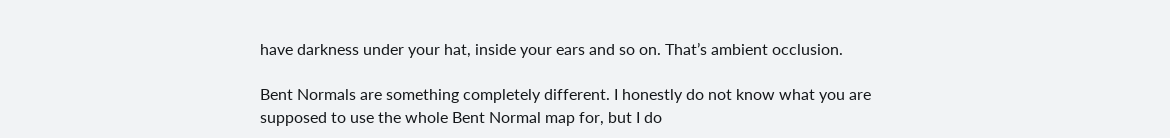have darkness under your hat, inside your ears and so on. That’s ambient occlusion.

Bent Normals are something completely different. I honestly do not know what you are supposed to use the whole Bent Normal map for, but I do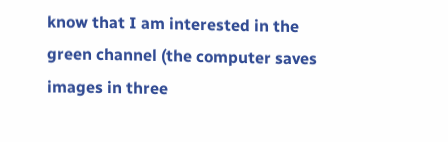know that I am interested in the green channel (the computer saves images in three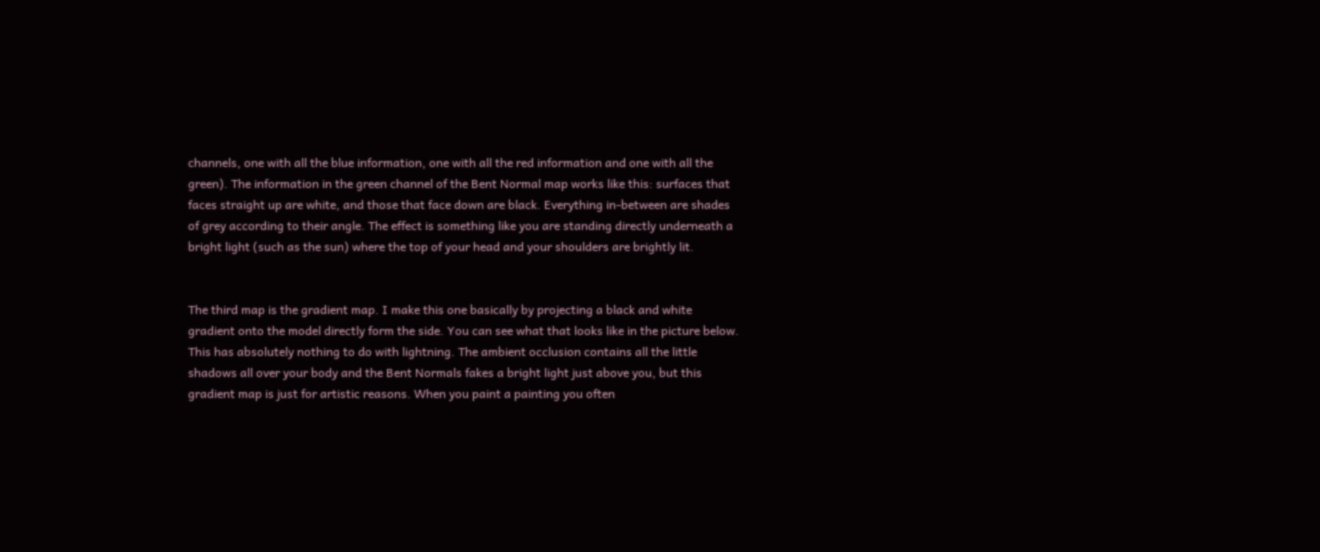channels, one with all the blue information, one with all the red information and one with all the green). The information in the green channel of the Bent Normal map works like this: surfaces that faces straight up are white, and those that face down are black. Everything in-between are shades of grey according to their angle. The effect is something like you are standing directly underneath a bright light (such as the sun) where the top of your head and your shoulders are brightly lit.


The third map is the gradient map. I make this one basically by projecting a black and white gradient onto the model directly form the side. You can see what that looks like in the picture below. This has absolutely nothing to do with lightning. The ambient occlusion contains all the little shadows all over your body and the Bent Normals fakes a bright light just above you, but this gradient map is just for artistic reasons. When you paint a painting you often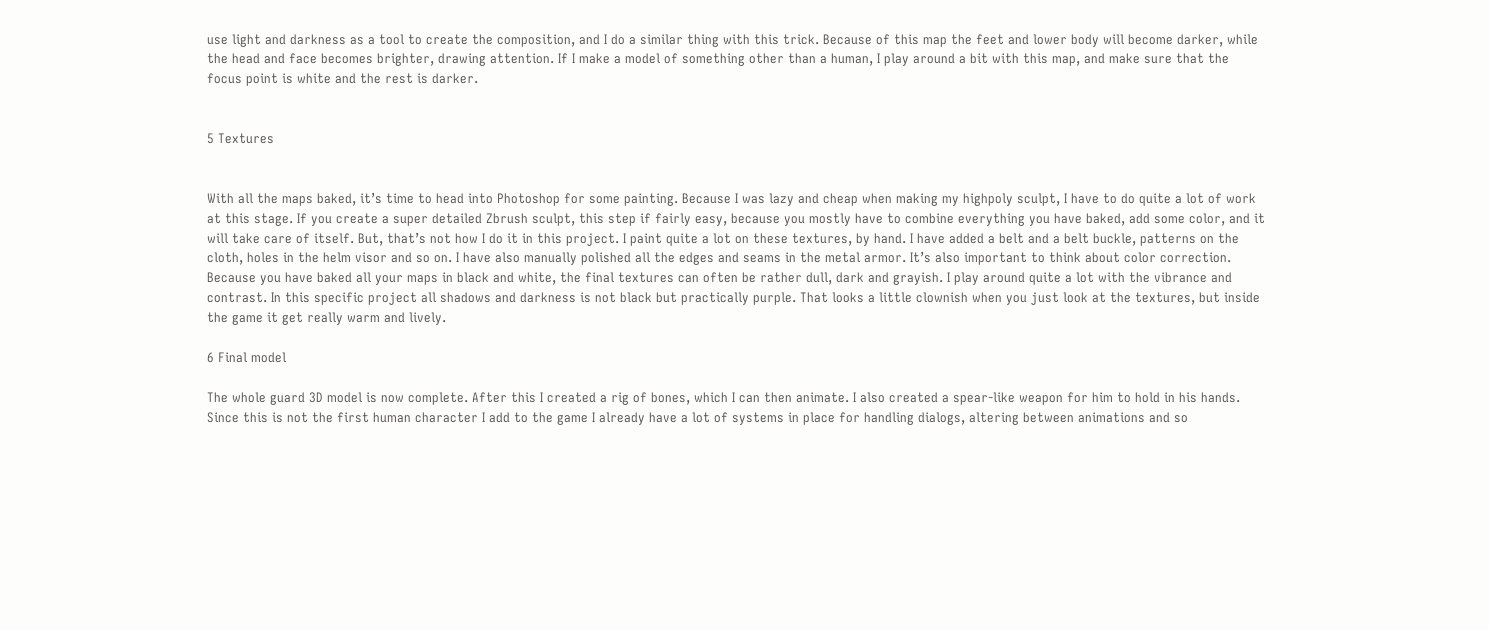use light and darkness as a tool to create the composition, and I do a similar thing with this trick. Because of this map the feet and lower body will become darker, while the head and face becomes brighter, drawing attention. If I make a model of something other than a human, I play around a bit with this map, and make sure that the focus point is white and the rest is darker.


5 Textures


With all the maps baked, it’s time to head into Photoshop for some painting. Because I was lazy and cheap when making my highpoly sculpt, I have to do quite a lot of work at this stage. If you create a super detailed Zbrush sculpt, this step if fairly easy, because you mostly have to combine everything you have baked, add some color, and it will take care of itself. But, that’s not how I do it in this project. I paint quite a lot on these textures, by hand. I have added a belt and a belt buckle, patterns on the cloth, holes in the helm visor and so on. I have also manually polished all the edges and seams in the metal armor. It’s also important to think about color correction. Because you have baked all your maps in black and white, the final textures can often be rather dull, dark and grayish. I play around quite a lot with the vibrance and contrast. In this specific project all shadows and darkness is not black but practically purple. That looks a little clownish when you just look at the textures, but inside the game it get really warm and lively.

6 Final model

The whole guard 3D model is now complete. After this I created a rig of bones, which I can then animate. I also created a spear-like weapon for him to hold in his hands. Since this is not the first human character I add to the game I already have a lot of systems in place for handling dialogs, altering between animations and so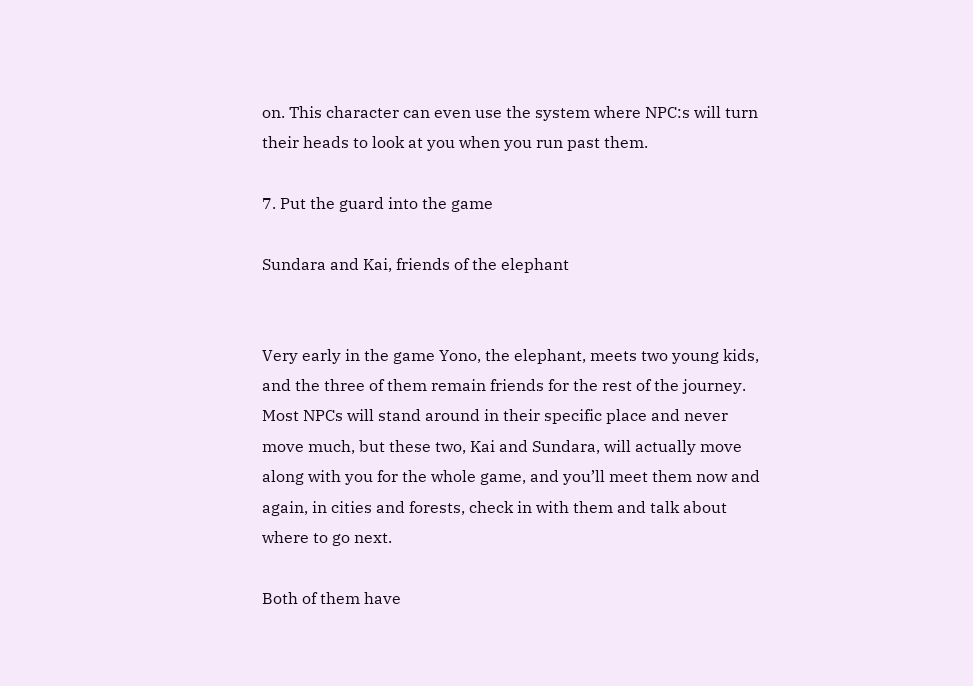on. This character can even use the system where NPC:s will turn their heads to look at you when you run past them.

7. Put the guard into the game

Sundara and Kai, friends of the elephant


Very early in the game Yono, the elephant, meets two young kids, and the three of them remain friends for the rest of the journey. Most NPCs will stand around in their specific place and never move much, but these two, Kai and Sundara, will actually move along with you for the whole game, and you’ll meet them now and again, in cities and forests, check in with them and talk about where to go next.

Both of them have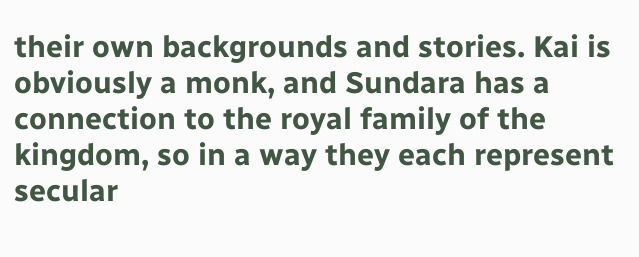their own backgrounds and stories. Kai is obviously a monk, and Sundara has a connection to the royal family of the kingdom, so in a way they each represent secular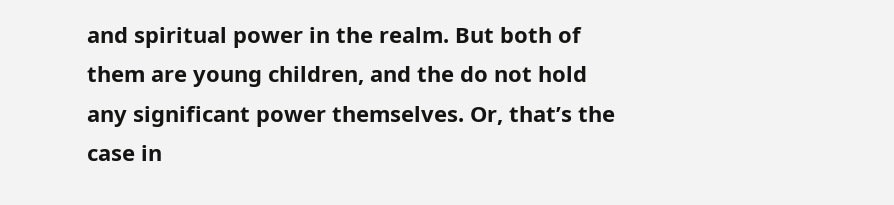and spiritual power in the realm. But both of them are young children, and the do not hold any significant power themselves. Or, that’s the case in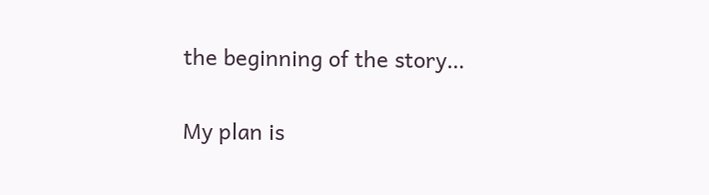the beginning of the story…

My plan is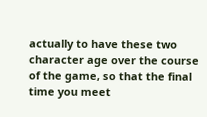actually to have these two character age over the course of the game, so that the final time you meet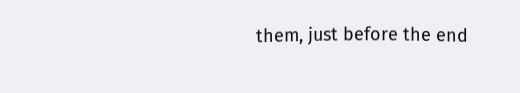them, just before the end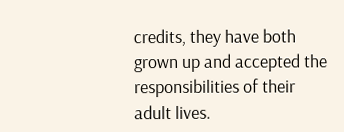credits, they have both grown up and accepted the responsibilities of their adult lives.